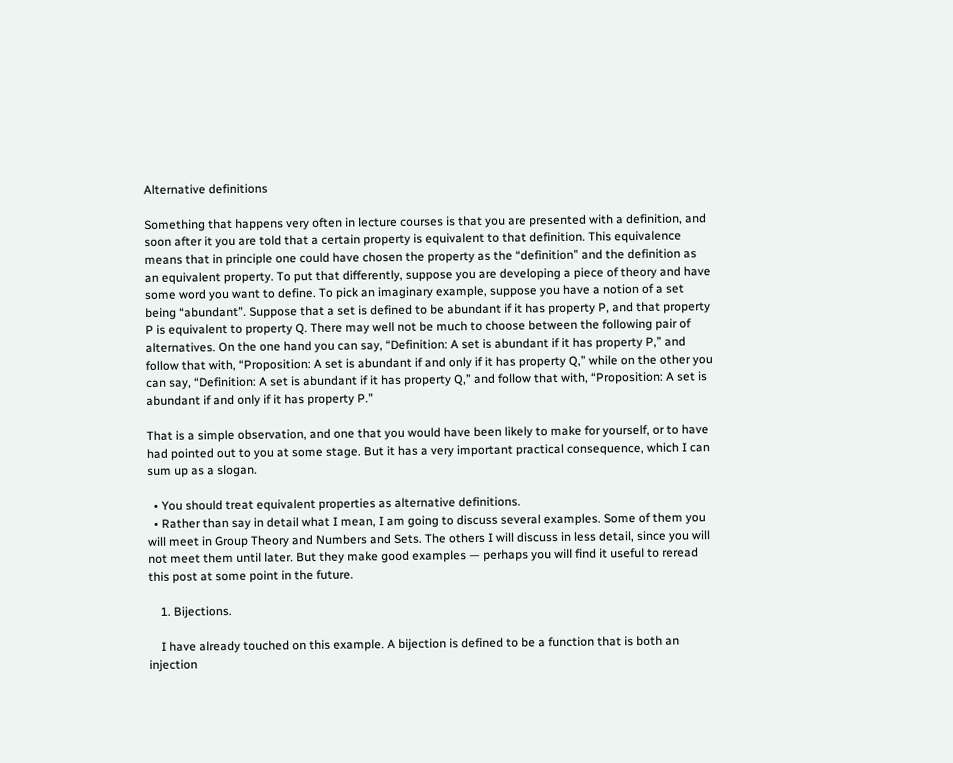Alternative definitions

Something that happens very often in lecture courses is that you are presented with a definition, and soon after it you are told that a certain property is equivalent to that definition. This equivalence means that in principle one could have chosen the property as the “definition” and the definition as an equivalent property. To put that differently, suppose you are developing a piece of theory and have some word you want to define. To pick an imaginary example, suppose you have a notion of a set being “abundant”. Suppose that a set is defined to be abundant if it has property P, and that property P is equivalent to property Q. There may well not be much to choose between the following pair of alternatives. On the one hand you can say, “Definition: A set is abundant if it has property P,” and follow that with, “Proposition: A set is abundant if and only if it has property Q,” while on the other you can say, “Definition: A set is abundant if it has property Q,” and follow that with, “Proposition: A set is abundant if and only if it has property P.”

That is a simple observation, and one that you would have been likely to make for yourself, or to have had pointed out to you at some stage. But it has a very important practical consequence, which I can sum up as a slogan.

  • You should treat equivalent properties as alternative definitions.
  • Rather than say in detail what I mean, I am going to discuss several examples. Some of them you will meet in Group Theory and Numbers and Sets. The others I will discuss in less detail, since you will not meet them until later. But they make good examples — perhaps you will find it useful to reread this post at some point in the future.

    1. Bijections.

    I have already touched on this example. A bijection is defined to be a function that is both an injection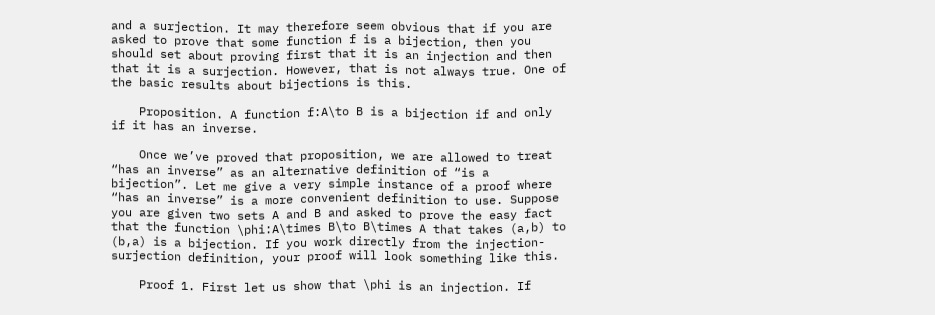and a surjection. It may therefore seem obvious that if you are asked to prove that some function f is a bijection, then you should set about proving first that it is an injection and then that it is a surjection. However, that is not always true. One of the basic results about bijections is this.

    Proposition. A function f:A\to B is a bijection if and only if it has an inverse.

    Once we’ve proved that proposition, we are allowed to treat “has an inverse” as an alternative definition of “is a bijection”. Let me give a very simple instance of a proof where “has an inverse” is a more convenient definition to use. Suppose you are given two sets A and B and asked to prove the easy fact that the function \phi:A\times B\to B\times A that takes (a,b) to (b,a) is a bijection. If you work directly from the injection-surjection definition, your proof will look something like this.

    Proof 1. First let us show that \phi is an injection. If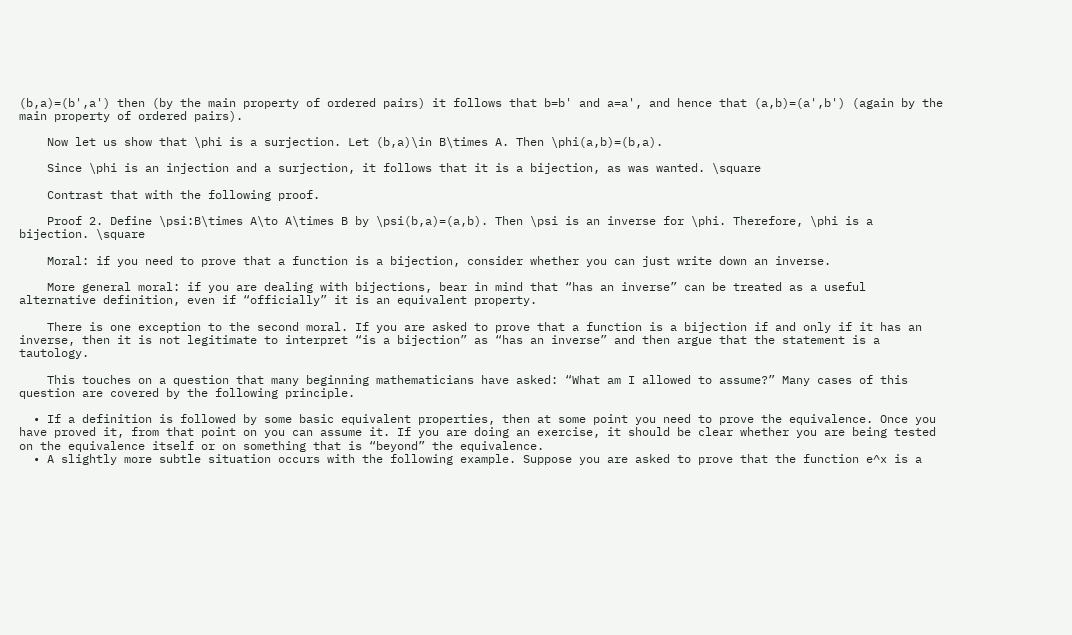(b,a)=(b',a') then (by the main property of ordered pairs) it follows that b=b' and a=a', and hence that (a,b)=(a',b') (again by the main property of ordered pairs).

    Now let us show that \phi is a surjection. Let (b,a)\in B\times A. Then \phi(a,b)=(b,a).

    Since \phi is an injection and a surjection, it follows that it is a bijection, as was wanted. \square

    Contrast that with the following proof.

    Proof 2. Define \psi:B\times A\to A\times B by \psi(b,a)=(a,b). Then \psi is an inverse for \phi. Therefore, \phi is a bijection. \square

    Moral: if you need to prove that a function is a bijection, consider whether you can just write down an inverse.

    More general moral: if you are dealing with bijections, bear in mind that “has an inverse” can be treated as a useful alternative definition, even if “officially” it is an equivalent property.

    There is one exception to the second moral. If you are asked to prove that a function is a bijection if and only if it has an inverse, then it is not legitimate to interpret “is a bijection” as “has an inverse” and then argue that the statement is a tautology.

    This touches on a question that many beginning mathematicians have asked: “What am I allowed to assume?” Many cases of this question are covered by the following principle.

  • If a definition is followed by some basic equivalent properties, then at some point you need to prove the equivalence. Once you have proved it, from that point on you can assume it. If you are doing an exercise, it should be clear whether you are being tested on the equivalence itself or on something that is “beyond” the equivalence.
  • A slightly more subtle situation occurs with the following example. Suppose you are asked to prove that the function e^x is a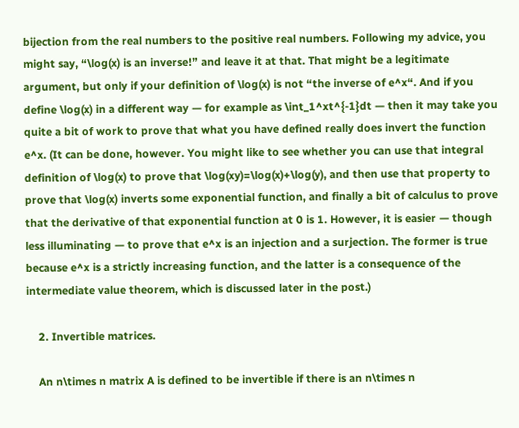bijection from the real numbers to the positive real numbers. Following my advice, you might say, “\log(x) is an inverse!” and leave it at that. That might be a legitimate argument, but only if your definition of \log(x) is not “the inverse of e^x“. And if you define \log(x) in a different way — for example as \int_1^xt^{-1}dt — then it may take you quite a bit of work to prove that what you have defined really does invert the function e^x. (It can be done, however. You might like to see whether you can use that integral definition of \log(x) to prove that \log(xy)=\log(x)+\log(y), and then use that property to prove that \log(x) inverts some exponential function, and finally a bit of calculus to prove that the derivative of that exponential function at 0 is 1. However, it is easier — though less illuminating — to prove that e^x is an injection and a surjection. The former is true because e^x is a strictly increasing function, and the latter is a consequence of the intermediate value theorem, which is discussed later in the post.)

    2. Invertible matrices.

    An n\times n matrix A is defined to be invertible if there is an n\times n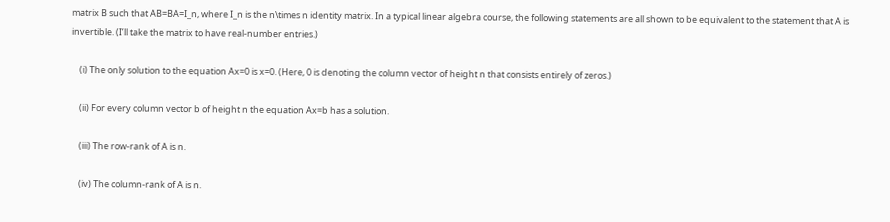matrix B such that AB=BA=I_n, where I_n is the n\times n identity matrix. In a typical linear algebra course, the following statements are all shown to be equivalent to the statement that A is invertible. (I’ll take the matrix to have real-number entries.)

    (i) The only solution to the equation Ax=0 is x=0. (Here, 0 is denoting the column vector of height n that consists entirely of zeros.)

    (ii) For every column vector b of height n the equation Ax=b has a solution.

    (iii) The row-rank of A is n.

    (iv) The column-rank of A is n.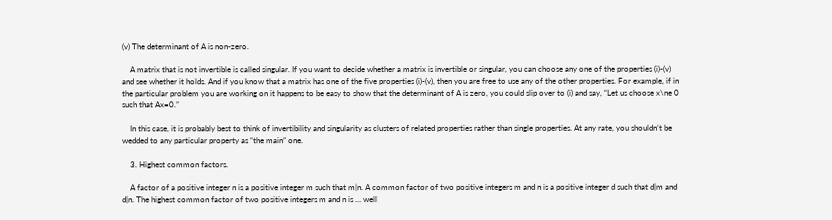(v) The determinant of A is non-zero.

    A matrix that is not invertible is called singular. If you want to decide whether a matrix is invertible or singular, you can choose any one of the properties (i)-(v) and see whether it holds. And if you know that a matrix has one of the five properties (i)-(v), then you are free to use any of the other properties. For example, if in the particular problem you are working on it happens to be easy to show that the determinant of A is zero, you could slip over to (i) and say, “Let us choose x\ne 0 such that Ax=0.”

    In this case, it is probably best to think of invertibility and singularity as clusters of related properties rather than single properties. At any rate, you shouldn’t be wedded to any particular property as “the main” one.

    3. Highest common factors.

    A factor of a positive integer n is a positive integer m such that m|n. A common factor of two positive integers m and n is a positive integer d such that d|m and d|n. The highest common factor of two positive integers m and n is … well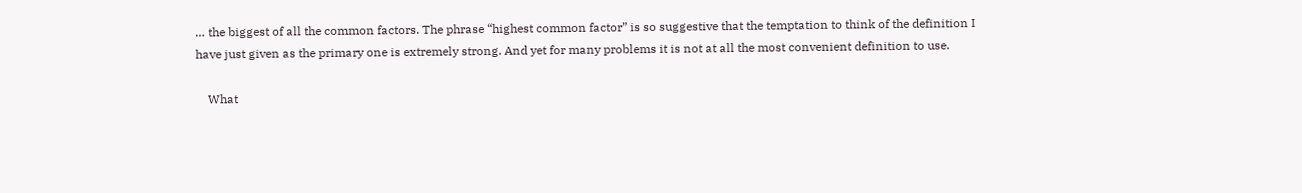… the biggest of all the common factors. The phrase “highest common factor” is so suggestive that the temptation to think of the definition I have just given as the primary one is extremely strong. And yet for many problems it is not at all the most convenient definition to use.

    What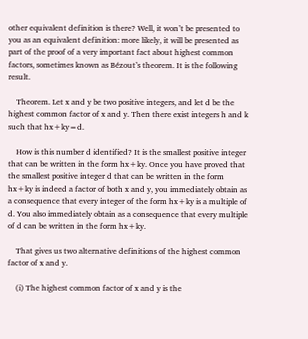other equivalent definition is there? Well, it won’t be presented to you as an equivalent definition: more likely, it will be presented as part of the proof of a very important fact about highest common factors, sometimes known as Bézout’s theorem. It is the following result.

    Theorem. Let x and y be two positive integers, and let d be the highest common factor of x and y. Then there exist integers h and k such that hx+ky=d.

    How is this number d identified? It is the smallest positive integer that can be written in the form hx+ky. Once you have proved that the smallest positive integer d that can be written in the form hx+ky is indeed a factor of both x and y, you immediately obtain as a consequence that every integer of the form hx+ky is a multiple of d. You also immediately obtain as a consequence that every multiple of d can be written in the form hx+ky.

    That gives us two alternative definitions of the highest common factor of x and y.

    (i) The highest common factor of x and y is the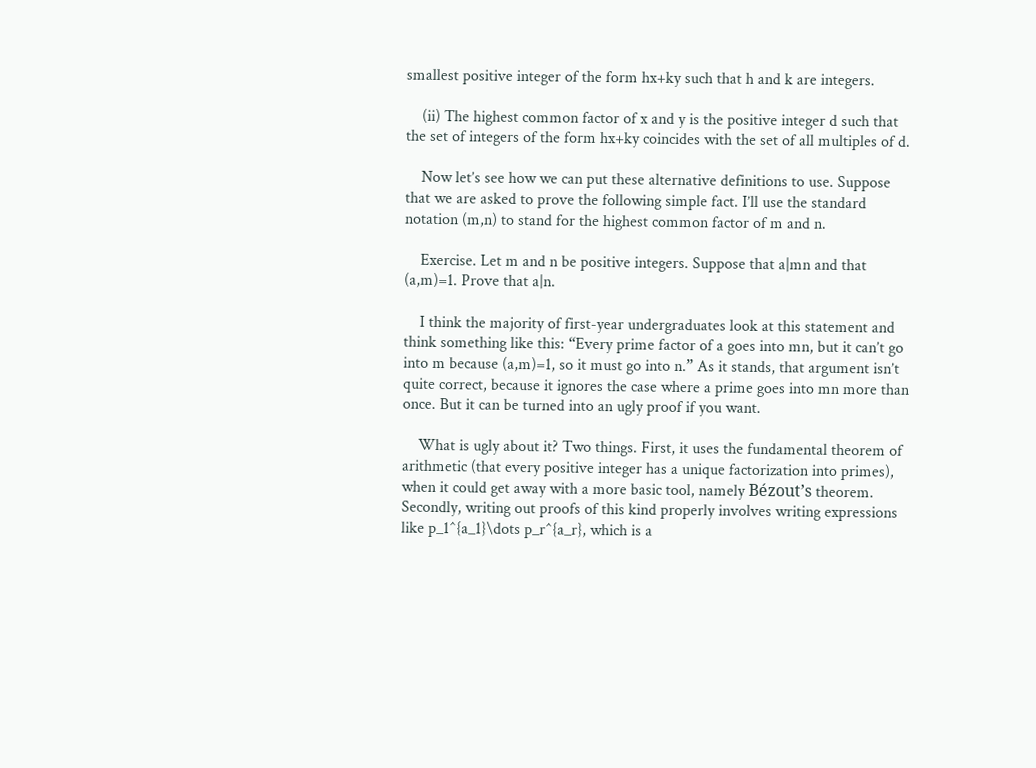smallest positive integer of the form hx+ky such that h and k are integers.

    (ii) The highest common factor of x and y is the positive integer d such that the set of integers of the form hx+ky coincides with the set of all multiples of d.

    Now let’s see how we can put these alternative definitions to use. Suppose that we are asked to prove the following simple fact. I’ll use the standard notation (m,n) to stand for the highest common factor of m and n.

    Exercise. Let m and n be positive integers. Suppose that a|mn and that (a,m)=1. Prove that a|n.

    I think the majority of first-year undergraduates look at this statement and think something like this: “Every prime factor of a goes into mn, but it can’t go into m because (a,m)=1, so it must go into n.” As it stands, that argument isn’t quite correct, because it ignores the case where a prime goes into mn more than once. But it can be turned into an ugly proof if you want.

    What is ugly about it? Two things. First, it uses the fundamental theorem of arithmetic (that every positive integer has a unique factorization into primes), when it could get away with a more basic tool, namely Bézout’s theorem. Secondly, writing out proofs of this kind properly involves writing expressions like p_1^{a_1}\dots p_r^{a_r}, which is a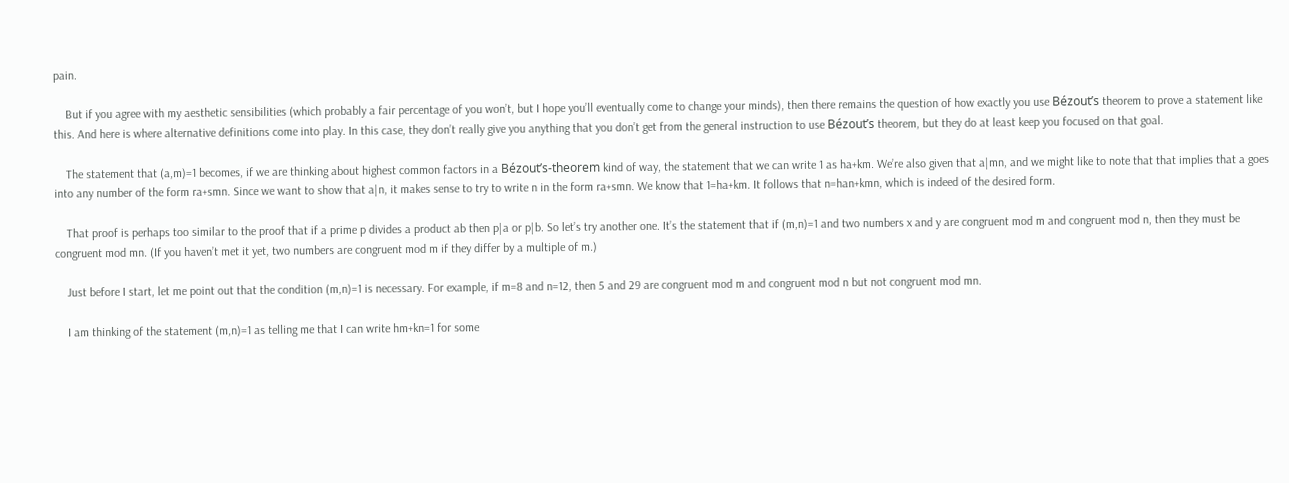pain.

    But if you agree with my aesthetic sensibilities (which probably a fair percentage of you won’t, but I hope you’ll eventually come to change your minds), then there remains the question of how exactly you use Bézout’s theorem to prove a statement like this. And here is where alternative definitions come into play. In this case, they don’t really give you anything that you don’t get from the general instruction to use Bézout’s theorem, but they do at least keep you focused on that goal.

    The statement that (a,m)=1 becomes, if we are thinking about highest common factors in a Bézout’s-theorem kind of way, the statement that we can write 1 as ha+km. We’re also given that a|mn, and we might like to note that that implies that a goes into any number of the form ra+smn. Since we want to show that a|n, it makes sense to try to write n in the form ra+smn. We know that 1=ha+km. It follows that n=han+kmn, which is indeed of the desired form.

    That proof is perhaps too similar to the proof that if a prime p divides a product ab then p|a or p|b. So let’s try another one. It’s the statement that if (m,n)=1 and two numbers x and y are congruent mod m and congruent mod n, then they must be congruent mod mn. (If you haven’t met it yet, two numbers are congruent mod m if they differ by a multiple of m.)

    Just before I start, let me point out that the condition (m,n)=1 is necessary. For example, if m=8 and n=12, then 5 and 29 are congruent mod m and congruent mod n but not congruent mod mn.

    I am thinking of the statement (m,n)=1 as telling me that I can write hm+kn=1 for some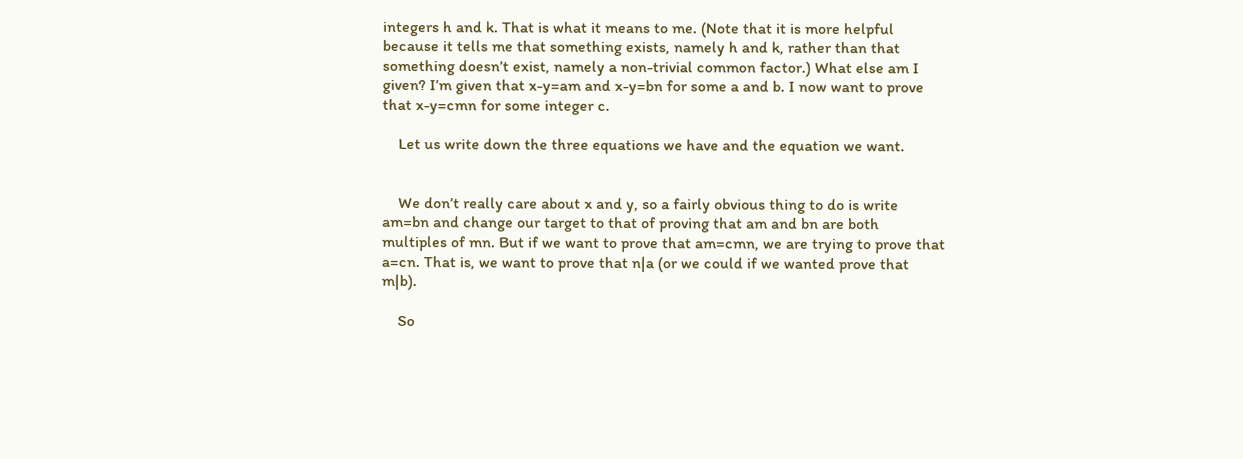integers h and k. That is what it means to me. (Note that it is more helpful because it tells me that something exists, namely h and k, rather than that something doesn’t exist, namely a non-trivial common factor.) What else am I given? I’m given that x-y=am and x-y=bn for some a and b. I now want to prove that x-y=cmn for some integer c.

    Let us write down the three equations we have and the equation we want.


    We don’t really care about x and y, so a fairly obvious thing to do is write am=bn and change our target to that of proving that am and bn are both multiples of mn. But if we want to prove that am=cmn, we are trying to prove that a=cn. That is, we want to prove that n|a (or we could if we wanted prove that m|b).

    So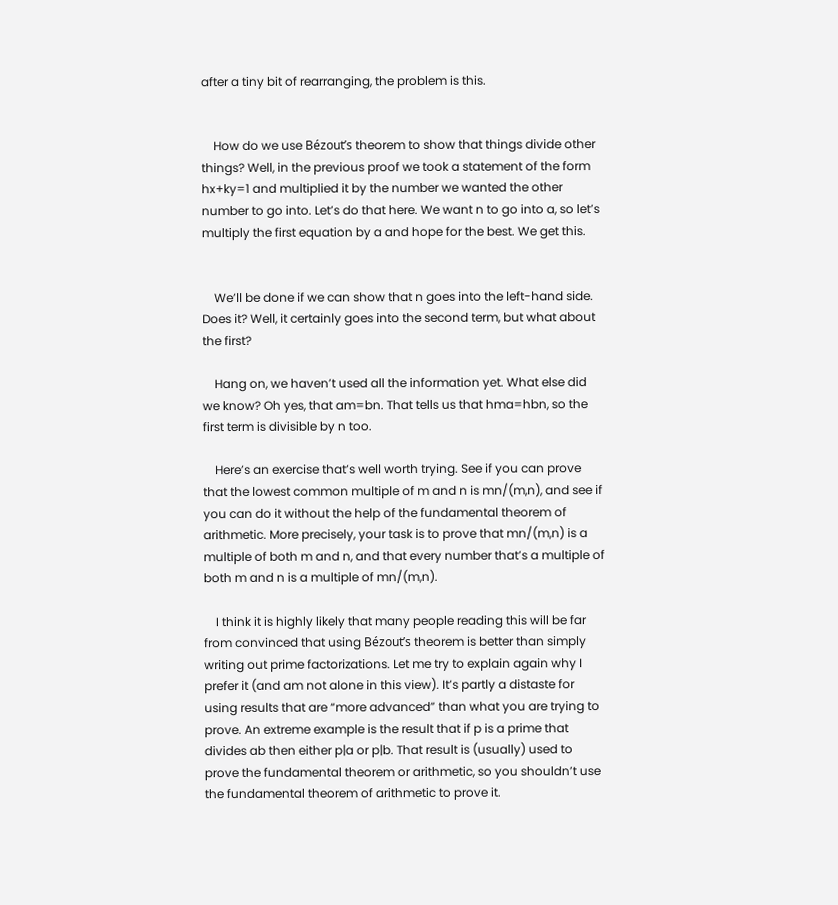after a tiny bit of rearranging, the problem is this.


    How do we use Bézout’s theorem to show that things divide other things? Well, in the previous proof we took a statement of the form hx+ky=1 and multiplied it by the number we wanted the other number to go into. Let’s do that here. We want n to go into a, so let’s multiply the first equation by a and hope for the best. We get this.


    We’ll be done if we can show that n goes into the left-hand side. Does it? Well, it certainly goes into the second term, but what about the first?

    Hang on, we haven’t used all the information yet. What else did we know? Oh yes, that am=bn. That tells us that hma=hbn, so the first term is divisible by n too.

    Here’s an exercise that’s well worth trying. See if you can prove that the lowest common multiple of m and n is mn/(m,n), and see if you can do it without the help of the fundamental theorem of arithmetic. More precisely, your task is to prove that mn/(m,n) is a multiple of both m and n, and that every number that’s a multiple of both m and n is a multiple of mn/(m,n).

    I think it is highly likely that many people reading this will be far from convinced that using Bézout’s theorem is better than simply writing out prime factorizations. Let me try to explain again why I prefer it (and am not alone in this view). It’s partly a distaste for using results that are “more advanced” than what you are trying to prove. An extreme example is the result that if p is a prime that divides ab then either p|a or p|b. That result is (usually) used to prove the fundamental theorem or arithmetic, so you shouldn’t use the fundamental theorem of arithmetic to prove it.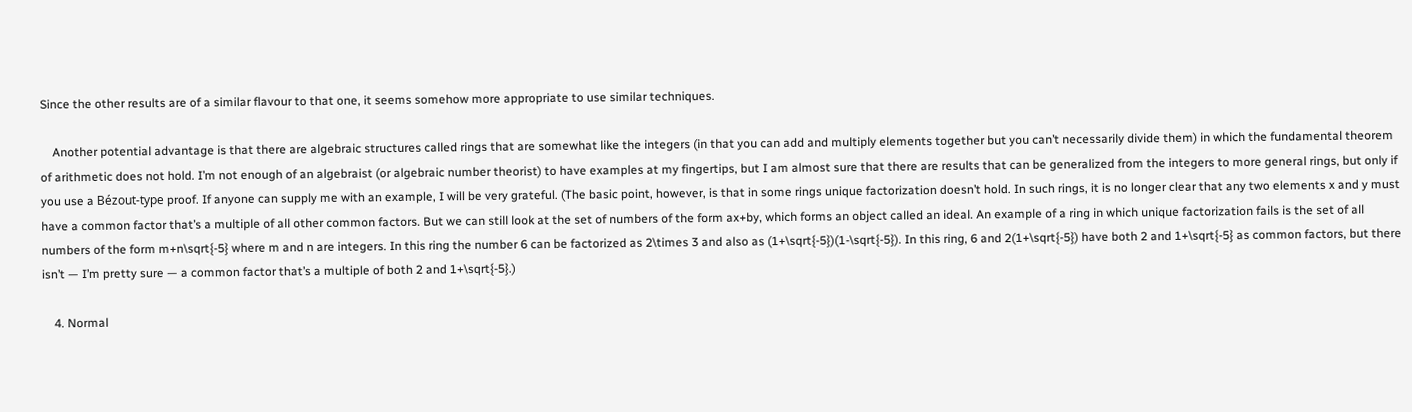Since the other results are of a similar flavour to that one, it seems somehow more appropriate to use similar techniques.

    Another potential advantage is that there are algebraic structures called rings that are somewhat like the integers (in that you can add and multiply elements together but you can’t necessarily divide them) in which the fundamental theorem of arithmetic does not hold. I’m not enough of an algebraist (or algebraic number theorist) to have examples at my fingertips, but I am almost sure that there are results that can be generalized from the integers to more general rings, but only if you use a Bézout-type proof. If anyone can supply me with an example, I will be very grateful. (The basic point, however, is that in some rings unique factorization doesn’t hold. In such rings, it is no longer clear that any two elements x and y must have a common factor that’s a multiple of all other common factors. But we can still look at the set of numbers of the form ax+by, which forms an object called an ideal. An example of a ring in which unique factorization fails is the set of all numbers of the form m+n\sqrt{-5} where m and n are integers. In this ring the number 6 can be factorized as 2\times 3 and also as (1+\sqrt{-5})(1-\sqrt{-5}). In this ring, 6 and 2(1+\sqrt{-5}) have both 2 and 1+\sqrt{-5} as common factors, but there isn’t — I’m pretty sure — a common factor that’s a multiple of both 2 and 1+\sqrt{-5}.)

    4. Normal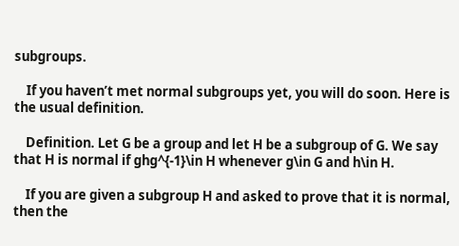subgroups.

    If you haven’t met normal subgroups yet, you will do soon. Here is the usual definition.

    Definition. Let G be a group and let H be a subgroup of G. We say that H is normal if ghg^{-1}\in H whenever g\in G and h\in H.

    If you are given a subgroup H and asked to prove that it is normal, then the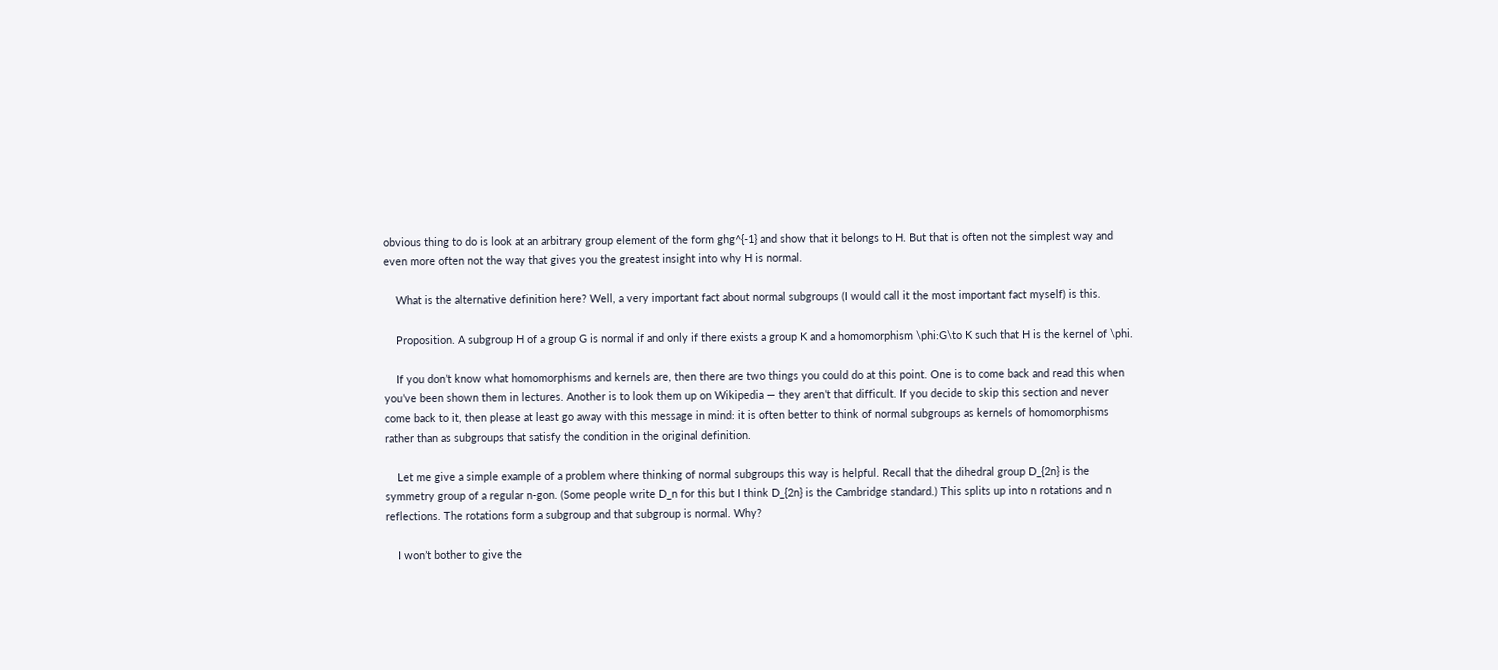obvious thing to do is look at an arbitrary group element of the form ghg^{-1} and show that it belongs to H. But that is often not the simplest way and even more often not the way that gives you the greatest insight into why H is normal.

    What is the alternative definition here? Well, a very important fact about normal subgroups (I would call it the most important fact myself) is this.

    Proposition. A subgroup H of a group G is normal if and only if there exists a group K and a homomorphism \phi:G\to K such that H is the kernel of \phi.

    If you don’t know what homomorphisms and kernels are, then there are two things you could do at this point. One is to come back and read this when you’ve been shown them in lectures. Another is to look them up on Wikipedia — they aren’t that difficult. If you decide to skip this section and never come back to it, then please at least go away with this message in mind: it is often better to think of normal subgroups as kernels of homomorphisms rather than as subgroups that satisfy the condition in the original definition.

    Let me give a simple example of a problem where thinking of normal subgroups this way is helpful. Recall that the dihedral group D_{2n} is the symmetry group of a regular n-gon. (Some people write D_n for this but I think D_{2n} is the Cambridge standard.) This splits up into n rotations and n reflections. The rotations form a subgroup and that subgroup is normal. Why?

    I won’t bother to give the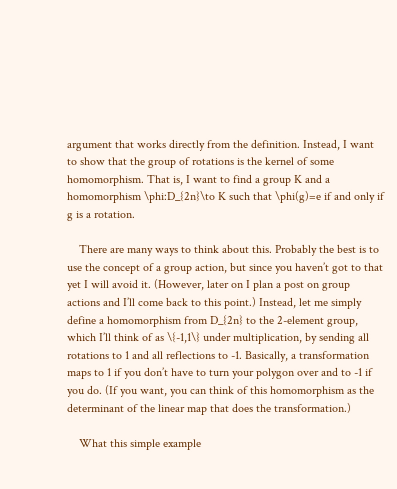argument that works directly from the definition. Instead, I want to show that the group of rotations is the kernel of some homomorphism. That is, I want to find a group K and a homomorphism \phi:D_{2n}\to K such that \phi(g)=e if and only if g is a rotation.

    There are many ways to think about this. Probably the best is to use the concept of a group action, but since you haven’t got to that yet I will avoid it. (However, later on I plan a post on group actions and I’ll come back to this point.) Instead, let me simply define a homomorphism from D_{2n} to the 2-element group, which I’ll think of as \{-1,1\} under multiplication, by sending all rotations to 1 and all reflections to -1. Basically, a transformation maps to 1 if you don’t have to turn your polygon over and to -1 if you do. (If you want, you can think of this homomorphism as the determinant of the linear map that does the transformation.)

    What this simple example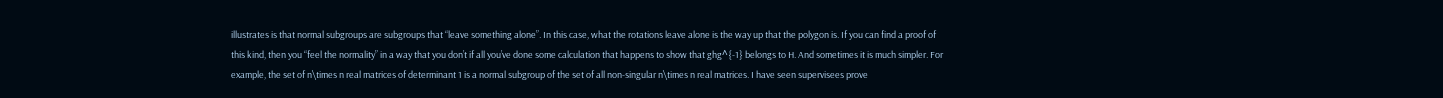illustrates is that normal subgroups are subgroups that “leave something alone”. In this case, what the rotations leave alone is the way up that the polygon is. If you can find a proof of this kind, then you “feel the normality” in a way that you don’t if all you’ve done some calculation that happens to show that ghg^{-1} belongs to H. And sometimes it is much simpler. For example, the set of n\times n real matrices of determinant 1 is a normal subgroup of the set of all non-singular n\times n real matrices. I have seen supervisees prove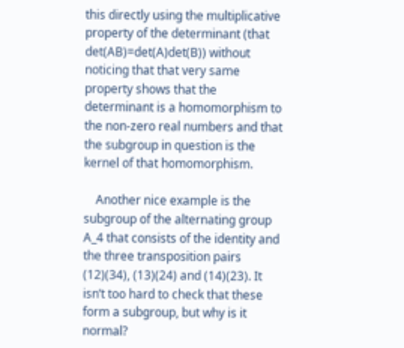this directly using the multiplicative property of the determinant (that det(AB)=det(A)det(B)) without noticing that that very same property shows that the determinant is a homomorphism to the non-zero real numbers and that the subgroup in question is the kernel of that homomorphism.

    Another nice example is the subgroup of the alternating group A_4 that consists of the identity and the three transposition pairs (12)(34), (13)(24) and (14)(23). It isn’t too hard to check that these form a subgroup, but why is it normal?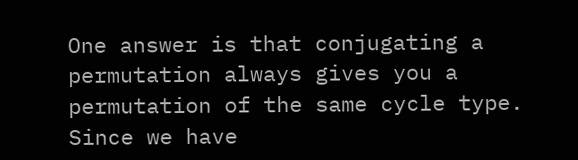One answer is that conjugating a permutation always gives you a permutation of the same cycle type. Since we have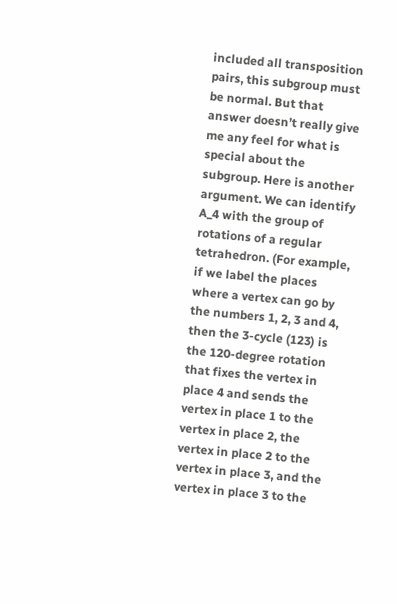included all transposition pairs, this subgroup must be normal. But that answer doesn’t really give me any feel for what is special about the subgroup. Here is another argument. We can identify A_4 with the group of rotations of a regular tetrahedron. (For example, if we label the places where a vertex can go by the numbers 1, 2, 3 and 4, then the 3-cycle (123) is the 120-degree rotation that fixes the vertex in place 4 and sends the vertex in place 1 to the vertex in place 2, the vertex in place 2 to the vertex in place 3, and the vertex in place 3 to the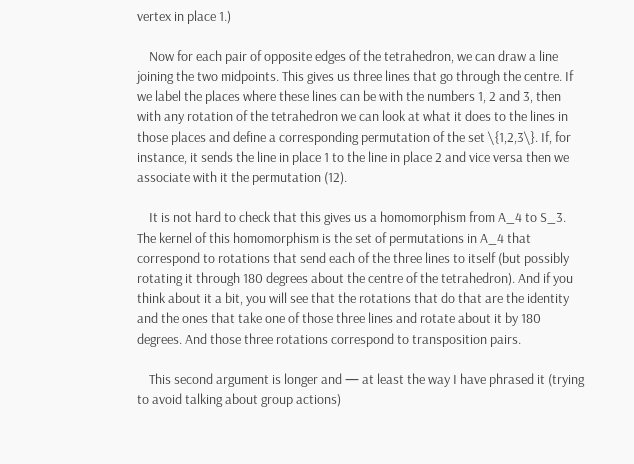vertex in place 1.)

    Now for each pair of opposite edges of the tetrahedron, we can draw a line joining the two midpoints. This gives us three lines that go through the centre. If we label the places where these lines can be with the numbers 1, 2 and 3, then with any rotation of the tetrahedron we can look at what it does to the lines in those places and define a corresponding permutation of the set \{1,2,3\}. If, for instance, it sends the line in place 1 to the line in place 2 and vice versa then we associate with it the permutation (12).

    It is not hard to check that this gives us a homomorphism from A_4 to S_3. The kernel of this homomorphism is the set of permutations in A_4 that correspond to rotations that send each of the three lines to itself (but possibly rotating it through 180 degrees about the centre of the tetrahedron). And if you think about it a bit, you will see that the rotations that do that are the identity and the ones that take one of those three lines and rotate about it by 180 degrees. And those three rotations correspond to transposition pairs.

    This second argument is longer and — at least the way I have phrased it (trying to avoid talking about group actions)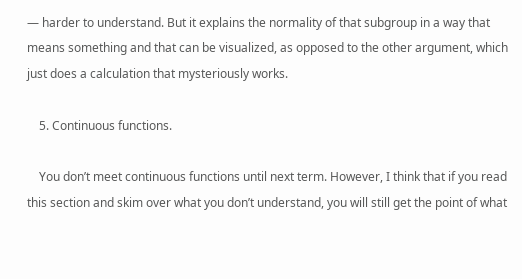— harder to understand. But it explains the normality of that subgroup in a way that means something and that can be visualized, as opposed to the other argument, which just does a calculation that mysteriously works.

    5. Continuous functions.

    You don’t meet continuous functions until next term. However, I think that if you read this section and skim over what you don’t understand, you will still get the point of what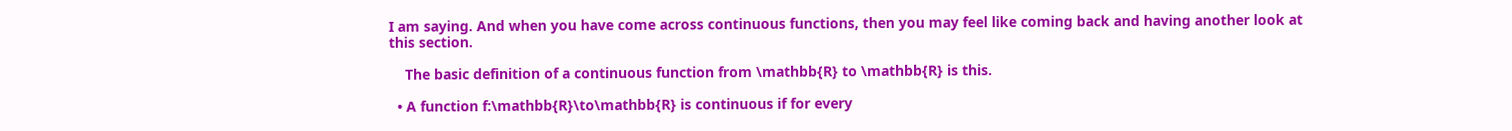I am saying. And when you have come across continuous functions, then you may feel like coming back and having another look at this section.

    The basic definition of a continuous function from \mathbb{R} to \mathbb{R} is this.

  • A function f:\mathbb{R}\to\mathbb{R} is continuous if for every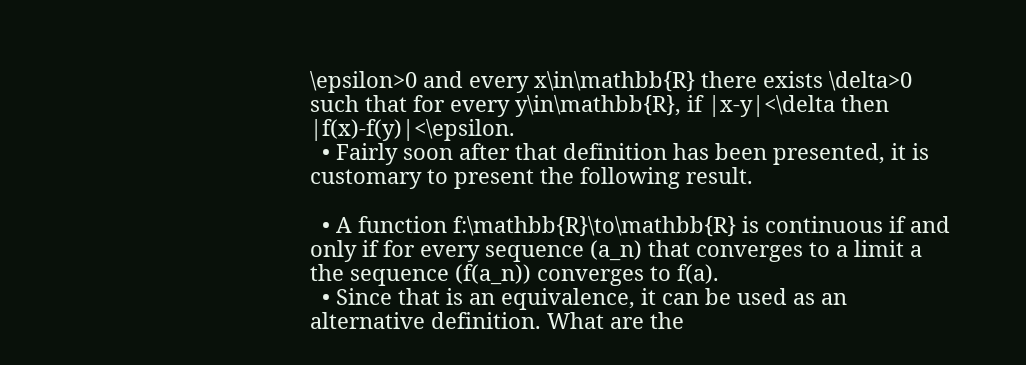\epsilon>0 and every x\in\mathbb{R} there exists \delta>0 such that for every y\in\mathbb{R}, if |x-y|<\delta then |f(x)-f(y)|<\epsilon.
  • Fairly soon after that definition has been presented, it is customary to present the following result.

  • A function f:\mathbb{R}\to\mathbb{R} is continuous if and only if for every sequence (a_n) that converges to a limit a the sequence (f(a_n)) converges to f(a).
  • Since that is an equivalence, it can be used as an alternative definition. What are the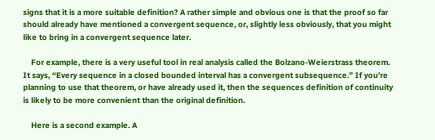signs that it is a more suitable definition? A rather simple and obvious one is that the proof so far should already have mentioned a convergent sequence, or, slightly less obviously, that you might like to bring in a convergent sequence later.

    For example, there is a very useful tool in real analysis called the Bolzano-Weierstrass theorem. It says, “Every sequence in a closed bounded interval has a convergent subsequence.” If you’re planning to use that theorem, or have already used it, then the sequences definition of continuity is likely to be more convenient than the original definition.

    Here is a second example. A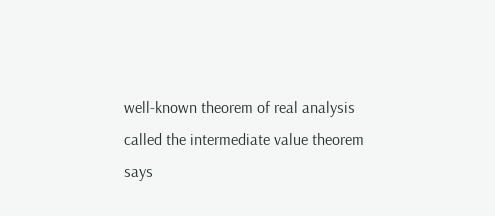well-known theorem of real analysis called the intermediate value theorem says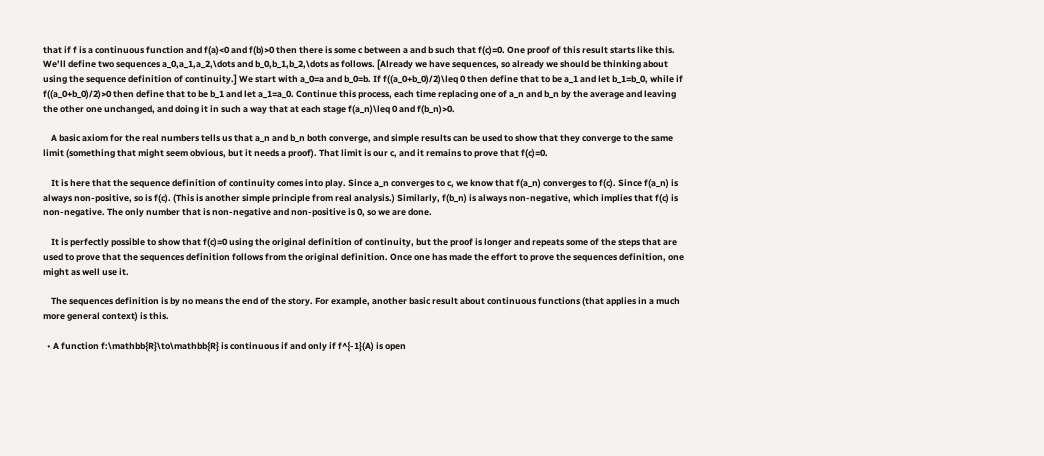that if f is a continuous function and f(a)<0 and f(b)>0 then there is some c between a and b such that f(c)=0. One proof of this result starts like this. We’ll define two sequences a_0,a_1,a_2,\dots and b_0,b_1,b_2,\dots as follows. [Already we have sequences, so already we should be thinking about using the sequence definition of continuity.] We start with a_0=a and b_0=b. If f((a_0+b_0)/2)\leq 0 then define that to be a_1 and let b_1=b_0, while if f((a_0+b_0)/2)>0 then define that to be b_1 and let a_1=a_0. Continue this process, each time replacing one of a_n and b_n by the average and leaving the other one unchanged, and doing it in such a way that at each stage f(a_n)\leq 0 and f(b_n)>0.

    A basic axiom for the real numbers tells us that a_n and b_n both converge, and simple results can be used to show that they converge to the same limit (something that might seem obvious, but it needs a proof). That limit is our c, and it remains to prove that f(c)=0.

    It is here that the sequence definition of continuity comes into play. Since a_n converges to c, we know that f(a_n) converges to f(c). Since f(a_n) is always non-positive, so is f(c). (This is another simple principle from real analysis.) Similarly, f(b_n) is always non-negative, which implies that f(c) is non-negative. The only number that is non-negative and non-positive is 0, so we are done.

    It is perfectly possible to show that f(c)=0 using the original definition of continuity, but the proof is longer and repeats some of the steps that are used to prove that the sequences definition follows from the original definition. Once one has made the effort to prove the sequences definition, one might as well use it.

    The sequences definition is by no means the end of the story. For example, another basic result about continuous functions (that applies in a much more general context) is this.

  • A function f:\mathbb{R}\to\mathbb{R} is continuous if and only if f^{-1}(A) is open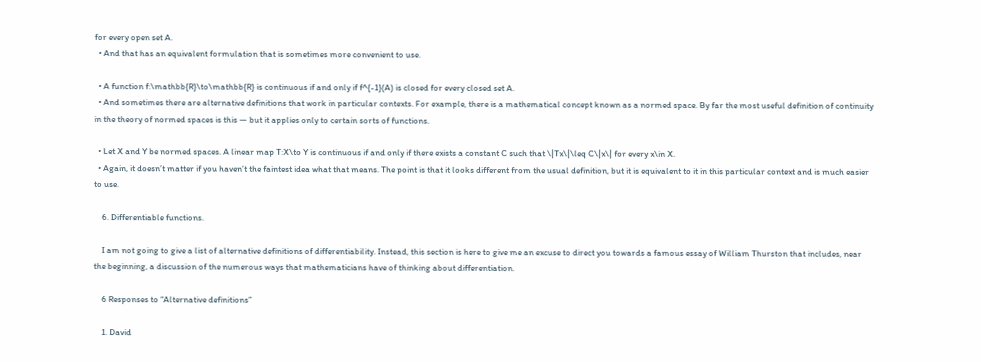for every open set A.
  • And that has an equivalent formulation that is sometimes more convenient to use.

  • A function f:\mathbb{R}\to\mathbb{R} is continuous if and only if f^{-1}(A) is closed for every closed set A.
  • And sometimes there are alternative definitions that work in particular contexts. For example, there is a mathematical concept known as a normed space. By far the most useful definition of continuity in the theory of normed spaces is this — but it applies only to certain sorts of functions.

  • Let X and Y be normed spaces. A linear map T:X\to Y is continuous if and only if there exists a constant C such that \|Tx\|\leq C\|x\| for every x\in X.
  • Again, it doesn’t matter if you haven’t the faintest idea what that means. The point is that it looks different from the usual definition, but it is equivalent to it in this particular context and is much easier to use.

    6. Differentiable functions.

    I am not going to give a list of alternative definitions of differentiability. Instead, this section is here to give me an excuse to direct you towards a famous essay of William Thurston that includes, near the beginning, a discussion of the numerous ways that mathematicians have of thinking about differentiation.

    6 Responses to “Alternative definitions”

    1. David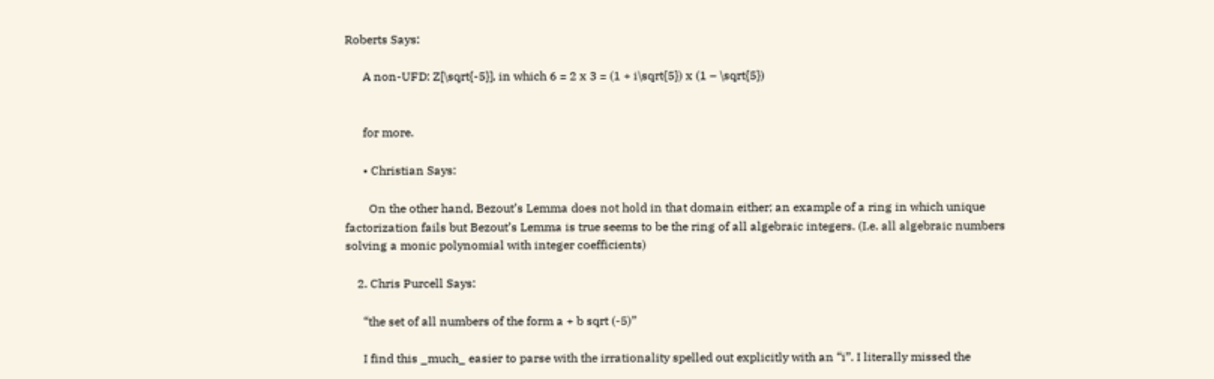Roberts Says:

      A non-UFD: Z[\sqrt{-5}], in which 6 = 2 x 3 = (1 + i\sqrt{5}) x (1 – \sqrt{5})


      for more.

      • Christian Says:

        On the other hand, Bezout’s Lemma does not hold in that domain either; an example of a ring in which unique factorization fails but Bezout’s Lemma is true seems to be the ring of all algebraic integers. (I.e. all algebraic numbers solving a monic polynomial with integer coefficients)

    2. Chris Purcell Says:

      “the set of all numbers of the form a + b sqrt (-5)”

      I find this _much_ easier to parse with the irrationality spelled out explicitly with an “i”. I literally missed the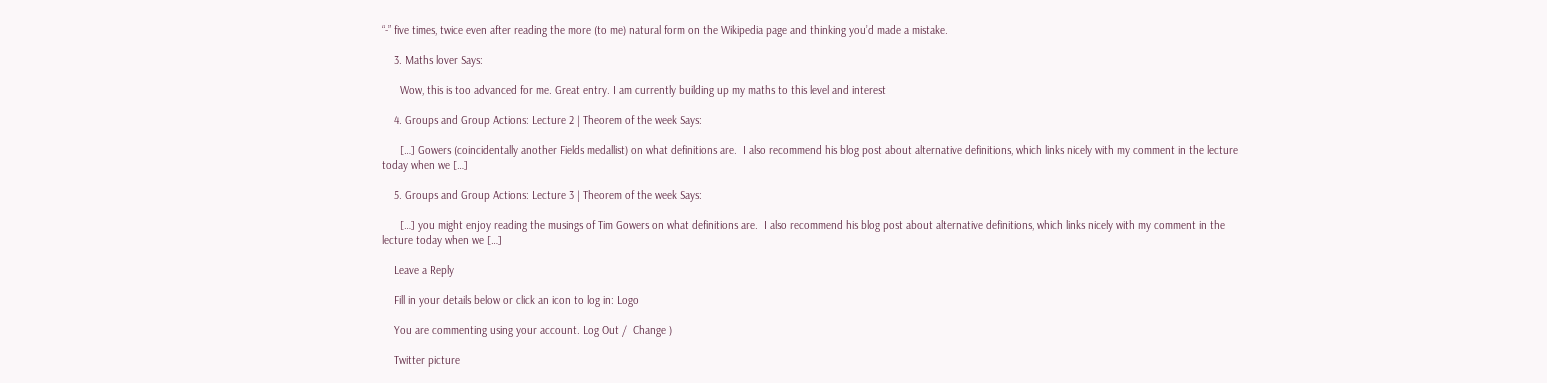“-” five times, twice even after reading the more (to me) natural form on the Wikipedia page and thinking you’d made a mistake.

    3. Maths lover Says:

      Wow, this is too advanced for me. Great entry. I am currently building up my maths to this level and interest

    4. Groups and Group Actions: Lecture 2 | Theorem of the week Says:

      […] Gowers (coincidentally another Fields medallist) on what definitions are.  I also recommend his blog post about alternative definitions, which links nicely with my comment in the lecture today when we […]

    5. Groups and Group Actions: Lecture 3 | Theorem of the week Says:

      […] you might enjoy reading the musings of Tim Gowers on what definitions are.  I also recommend his blog post about alternative definitions, which links nicely with my comment in the lecture today when we […]

    Leave a Reply

    Fill in your details below or click an icon to log in: Logo

    You are commenting using your account. Log Out /  Change )

    Twitter picture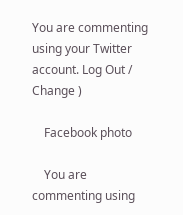You are commenting using your Twitter account. Log Out /  Change )

    Facebook photo

    You are commenting using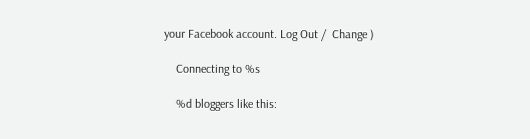your Facebook account. Log Out /  Change )

    Connecting to %s

    %d bloggers like this: